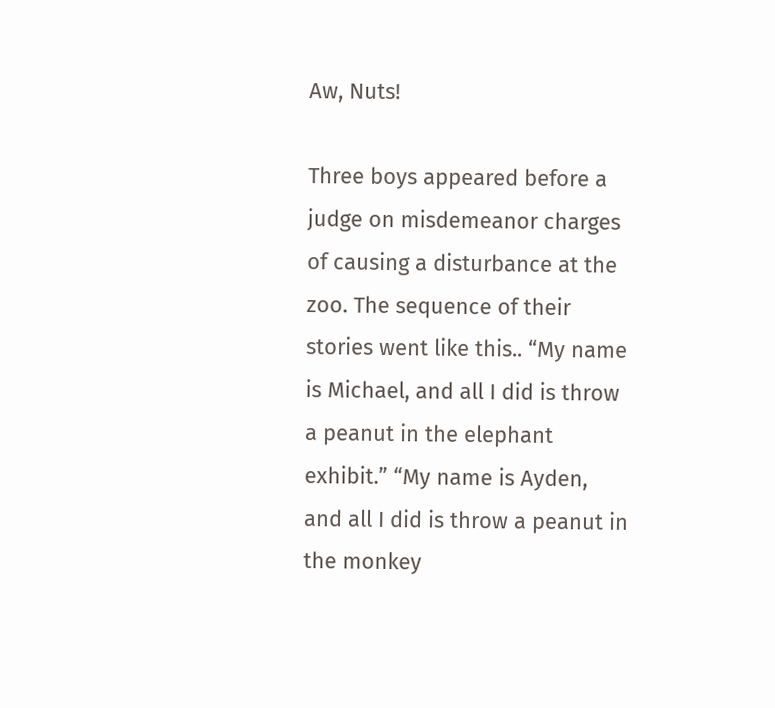Aw, Nuts!

Three boys appeared before a judge on misdemeanor charges of causing a disturbance at the zoo. The sequence of their stories went like this.. “My name is Michael, and all I did is throw a peanut in the elephant exhibit.” “My name is Ayden, and all I did is throw a peanut in the monkey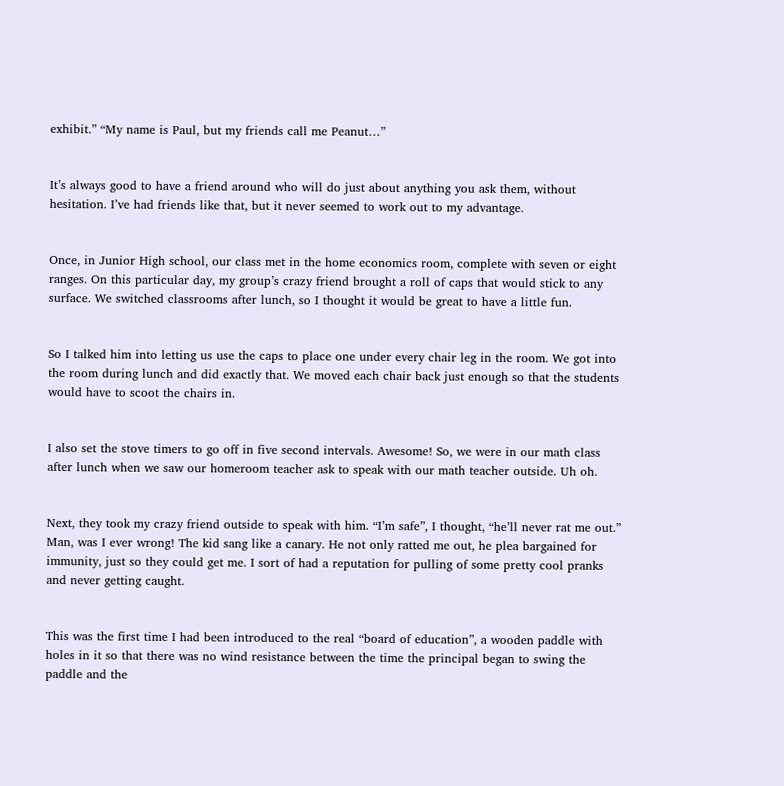exhibit.” “My name is Paul, but my friends call me Peanut…”


It’s always good to have a friend around who will do just about anything you ask them, without hesitation. I’ve had friends like that, but it never seemed to work out to my advantage.


Once, in Junior High school, our class met in the home economics room, complete with seven or eight ranges. On this particular day, my group’s crazy friend brought a roll of caps that would stick to any surface. We switched classrooms after lunch, so I thought it would be great to have a little fun.


So I talked him into letting us use the caps to place one under every chair leg in the room. We got into the room during lunch and did exactly that. We moved each chair back just enough so that the students would have to scoot the chairs in.


I also set the stove timers to go off in five second intervals. Awesome! So, we were in our math class after lunch when we saw our homeroom teacher ask to speak with our math teacher outside. Uh oh.


Next, they took my crazy friend outside to speak with him. “I’m safe”, I thought, “he’ll never rat me out.” Man, was I ever wrong! The kid sang like a canary. He not only ratted me out, he plea bargained for immunity, just so they could get me. I sort of had a reputation for pulling of some pretty cool pranks and never getting caught.


This was the first time I had been introduced to the real “board of education”, a wooden paddle with holes in it so that there was no wind resistance between the time the principal began to swing the paddle and the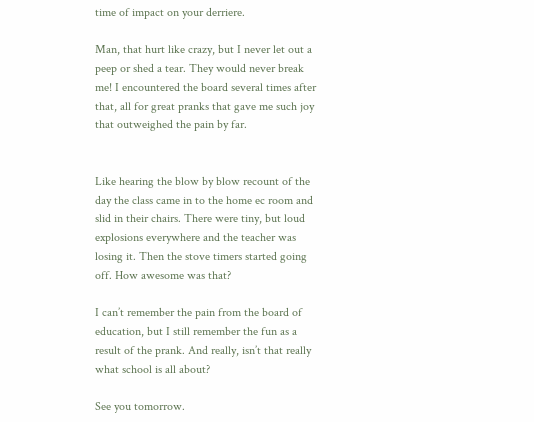time of impact on your derriere.

Man, that hurt like crazy, but I never let out a peep or shed a tear. They would never break me! I encountered the board several times after that, all for great pranks that gave me such joy that outweighed the pain by far.


Like hearing the blow by blow recount of the day the class came in to the home ec room and slid in their chairs. There were tiny, but loud explosions everywhere and the teacher was losing it. Then the stove timers started going off. How awesome was that?

I can’t remember the pain from the board of education, but I still remember the fun as a result of the prank. And really, isn’t that really what school is all about?

See you tomorrow.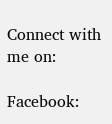Connect with me on:

Facebook: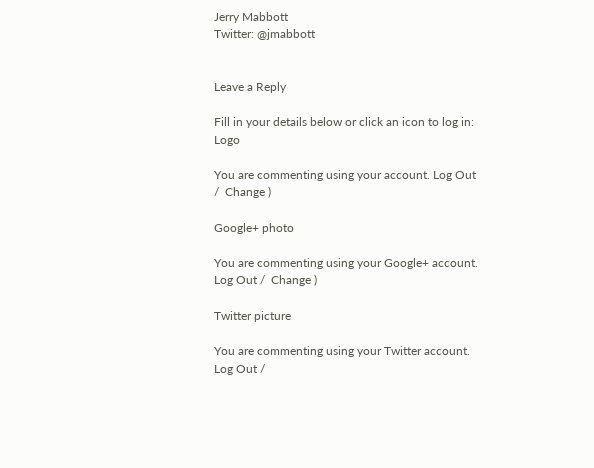Jerry Mabbott
Twitter: @jmabbott


Leave a Reply

Fill in your details below or click an icon to log in: Logo

You are commenting using your account. Log Out /  Change )

Google+ photo

You are commenting using your Google+ account. Log Out /  Change )

Twitter picture

You are commenting using your Twitter account. Log Out /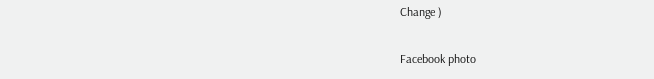Change )

Facebook photo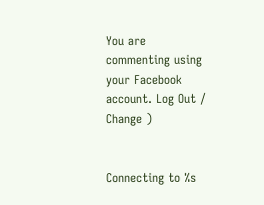You are commenting using your Facebook account. Log Out /  Change )


Connecting to %s